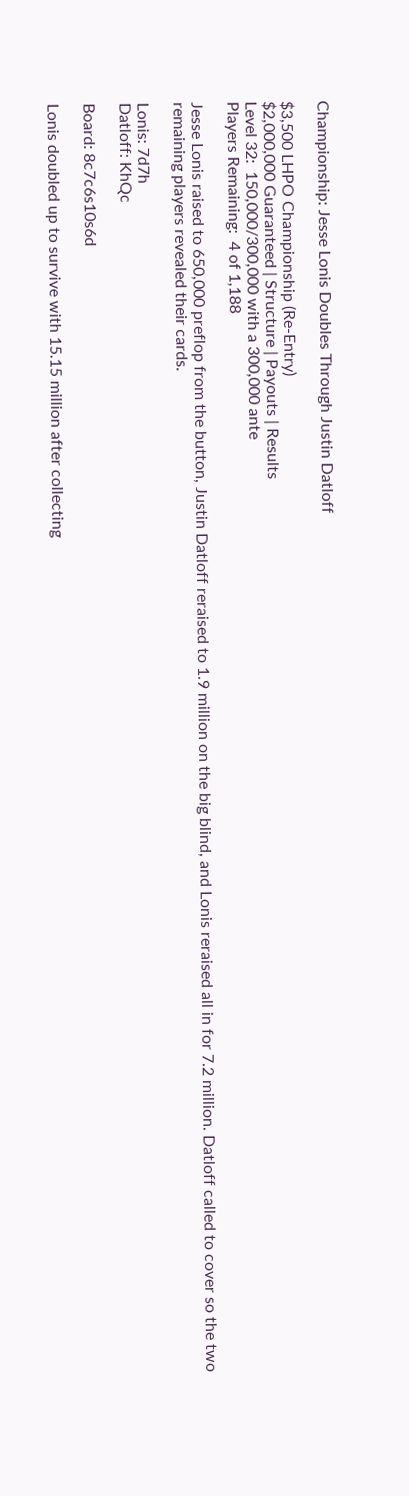Championship: Jesse Lonis Doubles Through Justin Datloff

$3,500 LHPO Championship (Re-Entry)
$2,000,000 Guaranteed | Structure | Payouts | Results
Level 32:  150,000/300,000 with a 300,000 ante
Players Remaining:  4 of 1,188

Jesse Lonis raised to 650,000 preflop from the button, Justin Datloff reraised to 1.9 million on the big blind, and Lonis reraised all in for 7.2 million. Datloff called to cover so the two remaining players revealed their cards.

Lonis: 7d7h
Datloff: KhQc

Board: 8c7c6s10s6d

Lonis doubled up to survive with 15.15 million after collecting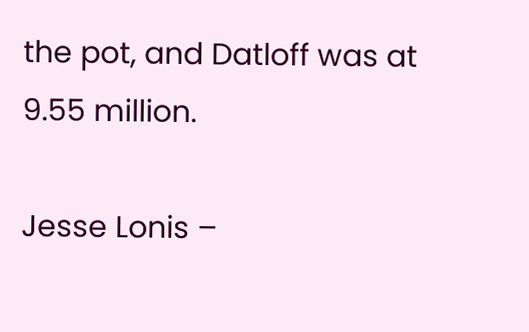the pot, and Datloff was at 9.55 million.

Jesse Lonis –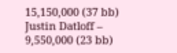15,150,000 (37 bb)
Justin Datloff – 9,550,000 (23 bb)